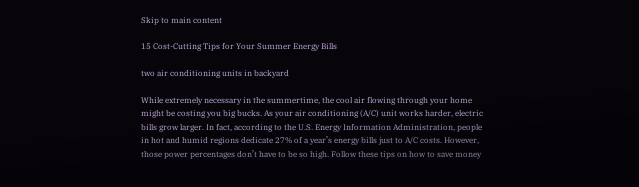Skip to main content

15 Cost-Cutting Tips for Your Summer Energy Bills

two air conditioning units in backyard

While extremely necessary in the summertime, the cool air flowing through your home might be costing you big bucks. As your air conditioning (A/C) unit works harder, electric bills grow larger. In fact, according to the U.S. Energy Information Administration, people in hot and humid regions dedicate 27% of a year’s energy bills just to A/C costs. However, those power percentages don’t have to be so high. Follow these tips on how to save money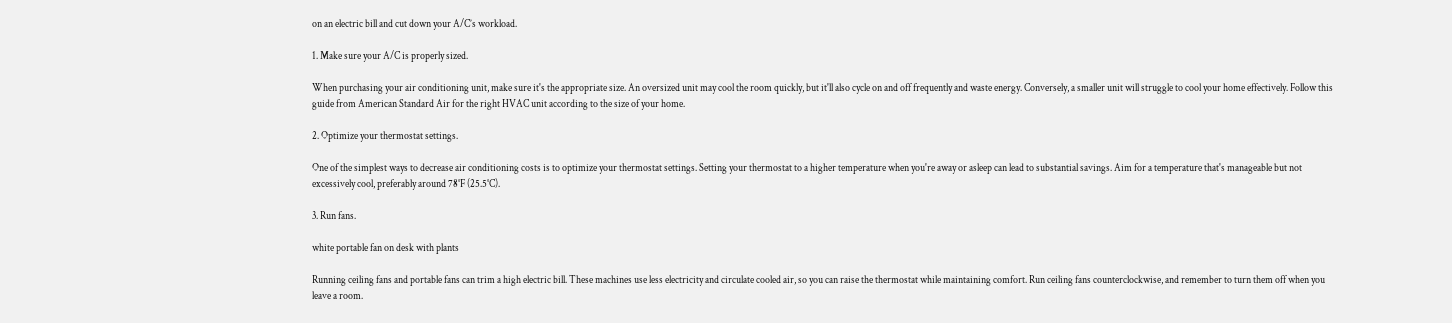on an electric bill and cut down your A/C’s workload.

1. Make sure your A/C is properly sized.

When purchasing your air conditioning unit, make sure it's the appropriate size. An oversized unit may cool the room quickly, but it'll also cycle on and off frequently and waste energy. Conversely, a smaller unit will struggle to cool your home effectively. Follow this guide from American Standard Air for the right HVAC unit according to the size of your home.

2. Optimize your thermostat settings.

One of the simplest ways to decrease air conditioning costs is to optimize your thermostat settings. Setting your thermostat to a higher temperature when you're away or asleep can lead to substantial savings. Aim for a temperature that's manageable but not excessively cool, preferably around 78°F (25.5°C).

3. Run fans.

white portable fan on desk with plants

Running ceiling fans and portable fans can trim a high electric bill. These machines use less electricity and circulate cooled air, so you can raise the thermostat while maintaining comfort. Run ceiling fans counterclockwise, and remember to turn them off when you leave a room.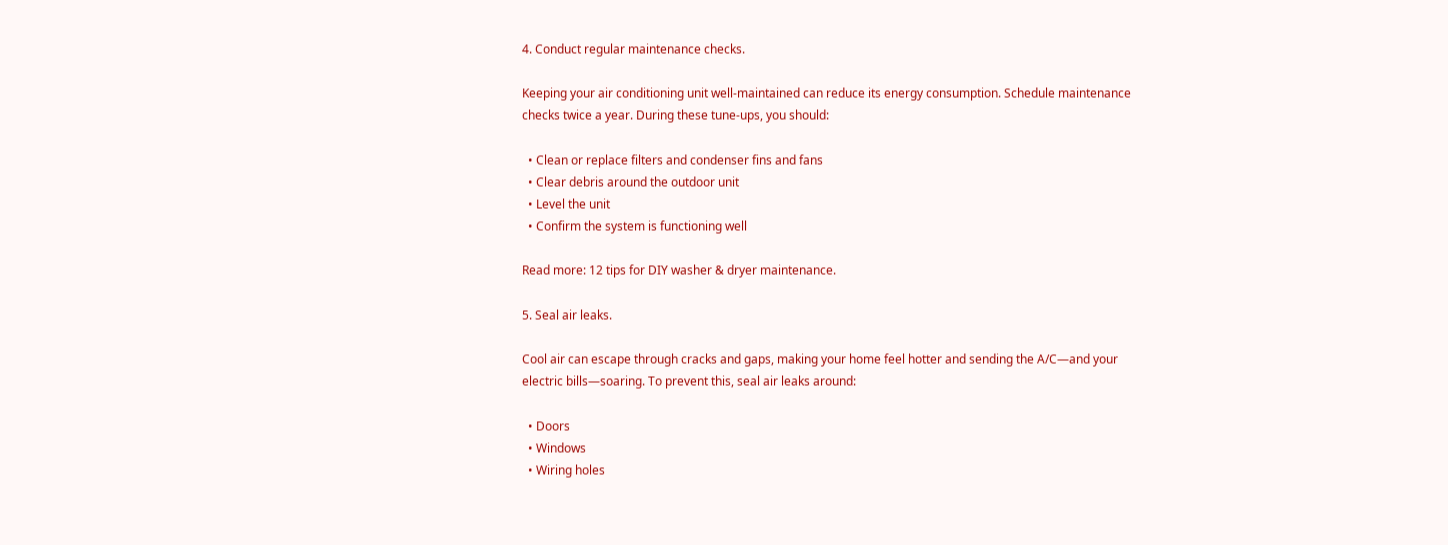4. Conduct regular maintenance checks.

Keeping your air conditioning unit well-maintained can reduce its energy consumption. Schedule maintenance checks twice a year. During these tune-ups, you should:

  • Clean or replace filters and condenser fins and fans
  • Clear debris around the outdoor unit
  • Level the unit
  • Confirm the system is functioning well

Read more: 12 tips for DIY washer & dryer maintenance.

5. Seal air leaks.

Cool air can escape through cracks and gaps, making your home feel hotter and sending the A/C—and your electric bills—soaring. To prevent this, seal air leaks around:

  • Doors
  • Windows
  • Wiring holes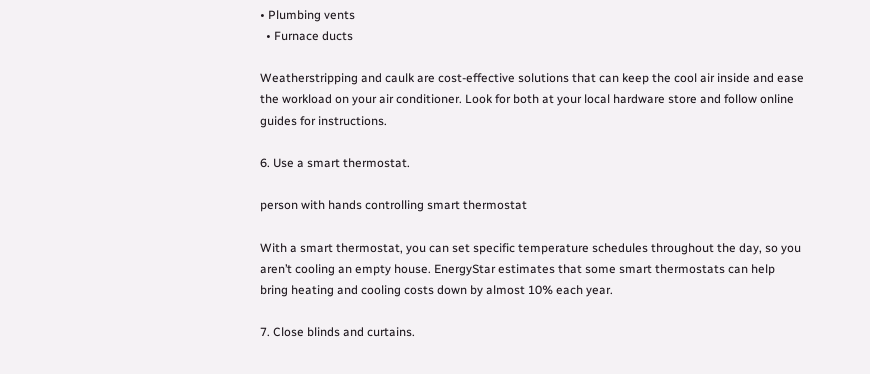• Plumbing vents
  • Furnace ducts

Weatherstripping and caulk are cost-effective solutions that can keep the cool air inside and ease the workload on your air conditioner. Look for both at your local hardware store and follow online guides for instructions.

6. Use a smart thermostat.

person with hands controlling smart thermostat

With a smart thermostat, you can set specific temperature schedules throughout the day, so you aren’t cooling an empty house. EnergyStar estimates that some smart thermostats can help bring heating and cooling costs down by almost 10% each year.

7. Close blinds and curtains.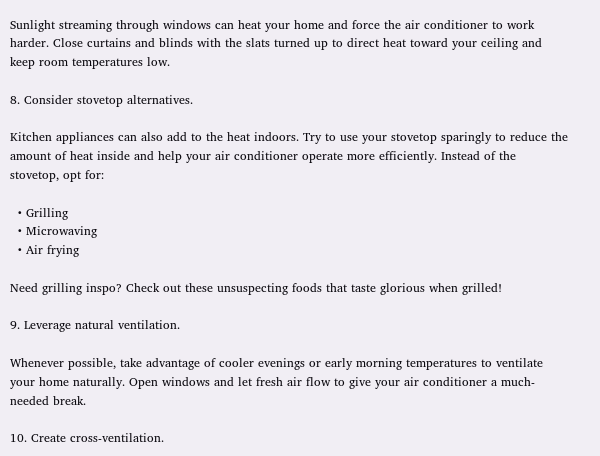Sunlight streaming through windows can heat your home and force the air conditioner to work harder. Close curtains and blinds with the slats turned up to direct heat toward your ceiling and keep room temperatures low.

8. Consider stovetop alternatives.

Kitchen appliances can also add to the heat indoors. Try to use your stovetop sparingly to reduce the amount of heat inside and help your air conditioner operate more efficiently. Instead of the stovetop, opt for:

  • Grilling
  • Microwaving
  • Air frying

Need grilling inspo? Check out these unsuspecting foods that taste glorious when grilled!

9. Leverage natural ventilation.

Whenever possible, take advantage of cooler evenings or early morning temperatures to ventilate your home naturally. Open windows and let fresh air flow to give your air conditioner a much-needed break.

10. Create cross-ventilation.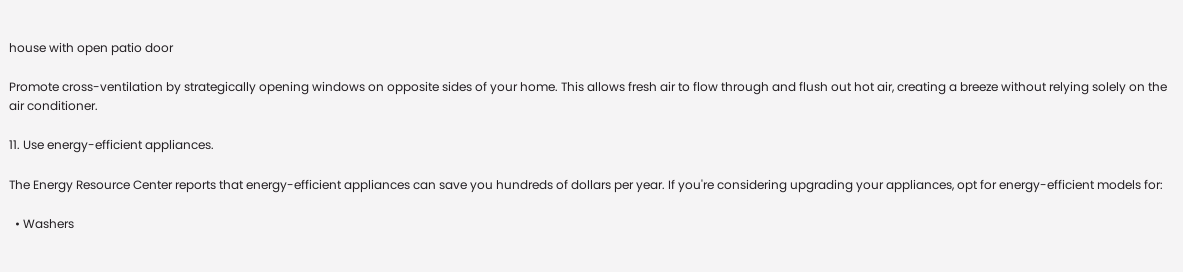house with open patio door

Promote cross-ventilation by strategically opening windows on opposite sides of your home. This allows fresh air to flow through and flush out hot air, creating a breeze without relying solely on the air conditioner.

11. Use energy-efficient appliances.

The Energy Resource Center reports that energy-efficient appliances can save you hundreds of dollars per year. If you're considering upgrading your appliances, opt for energy-efficient models for:

  • Washers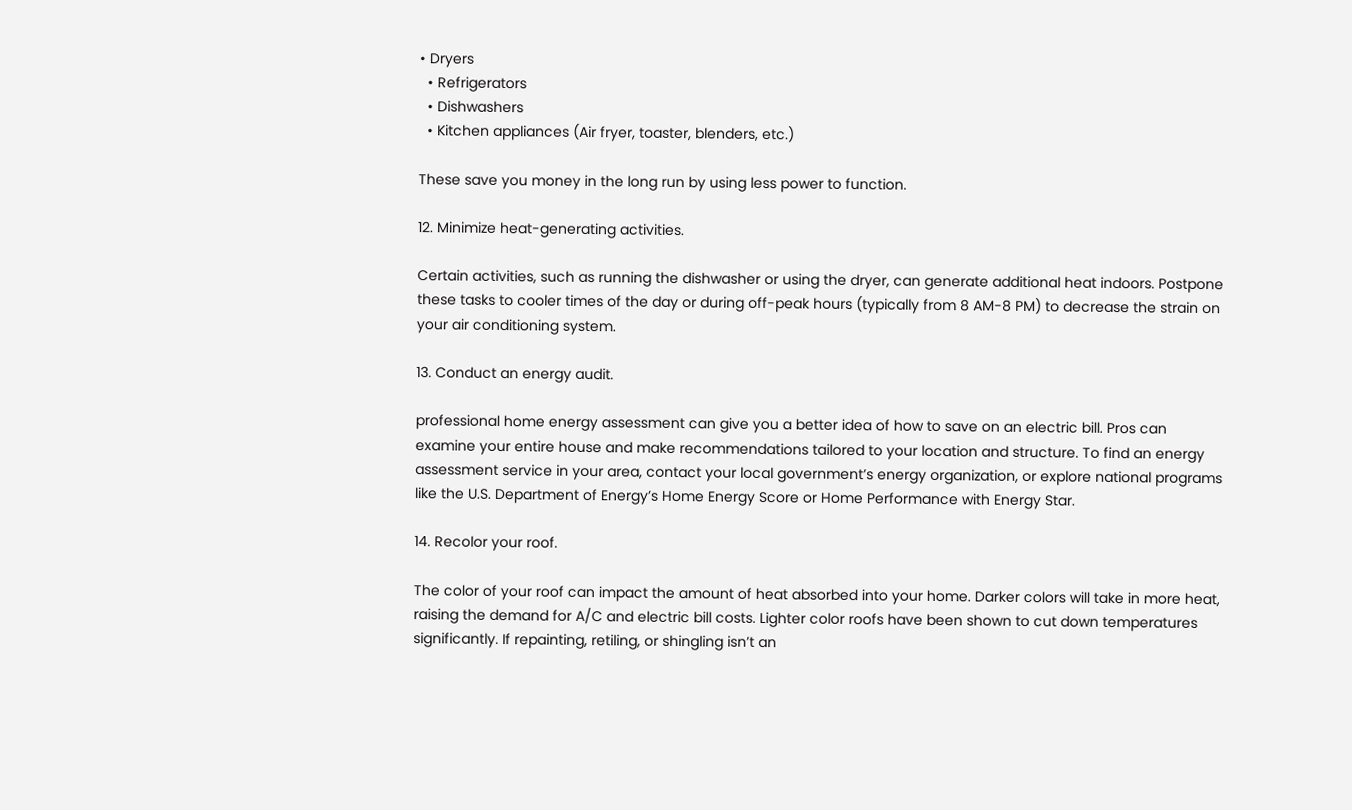• Dryers
  • Refrigerators
  • Dishwashers
  • Kitchen appliances (Air fryer, toaster, blenders, etc.)

These save you money in the long run by using less power to function.

12. Minimize heat-generating activities.

Certain activities, such as running the dishwasher or using the dryer, can generate additional heat indoors. Postpone these tasks to cooler times of the day or during off-peak hours (typically from 8 AM-8 PM) to decrease the strain on your air conditioning system.

13. Conduct an energy audit.

professional home energy assessment can give you a better idea of how to save on an electric bill. Pros can examine your entire house and make recommendations tailored to your location and structure. To find an energy assessment service in your area, contact your local government’s energy organization, or explore national programs like the U.S. Department of Energy’s Home Energy Score or Home Performance with Energy Star.

14. Recolor your roof.

The color of your roof can impact the amount of heat absorbed into your home. Darker colors will take in more heat, raising the demand for A/C and electric bill costs. Lighter color roofs have been shown to cut down temperatures significantly. If repainting, retiling, or shingling isn’t an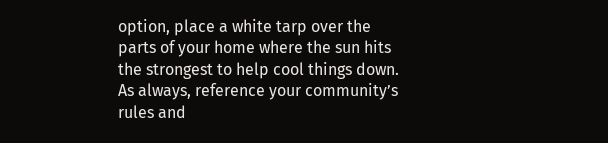option, place a white tarp over the parts of your home where the sun hits the strongest to help cool things down. As always, reference your community’s rules and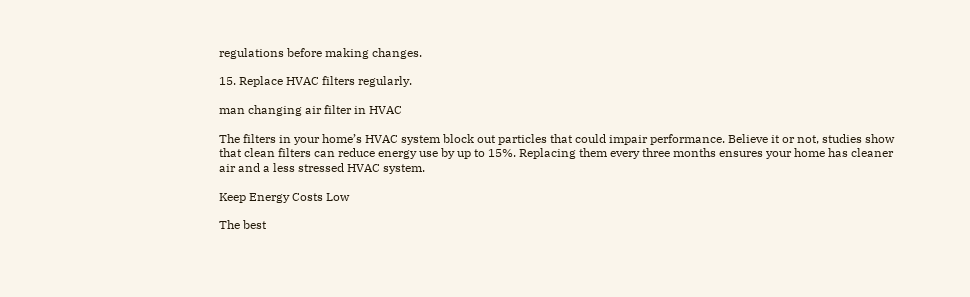regulations before making changes.

15. Replace HVAC filters regularly.

man changing air filter in HVAC

The filters in your home’s HVAC system block out particles that could impair performance. Believe it or not, studies show that clean filters can reduce energy use by up to 15%. Replacing them every three months ensures your home has cleaner air and a less stressed HVAC system.

Keep Energy Costs Low

The best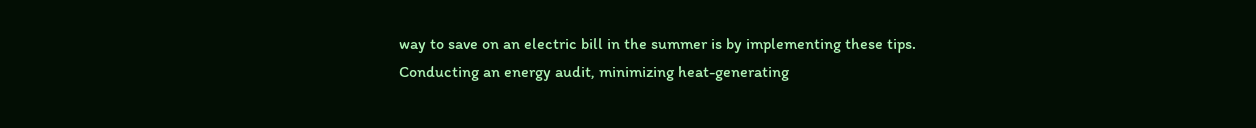way to save on an electric bill in the summer is by implementing these tips. Conducting an energy audit, minimizing heat-generating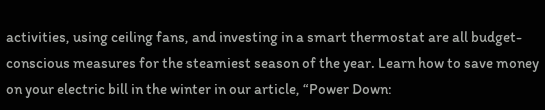activities, using ceiling fans, and investing in a smart thermostat are all budget-conscious measures for the steamiest season of the year. Learn how to save money on your electric bill in the winter in our article, “Power Down: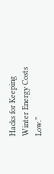Hacks for Keeping Winter Energy Costs Low.”